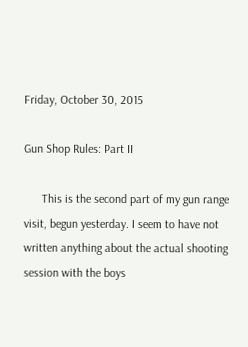Friday, October 30, 2015

Gun Shop Rules: Part II

      This is the second part of my gun range visit, begun yesterday. I seem to have not written anything about the actual shooting session with the boys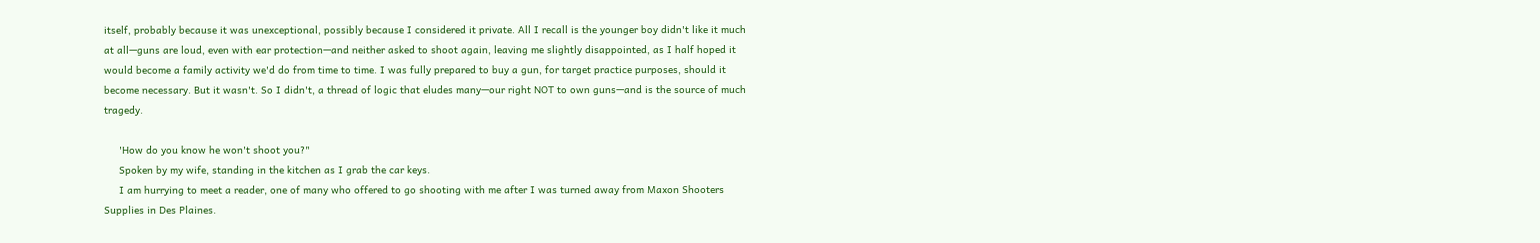itself, probably because it was unexceptional, possibly because I considered it private. All I recall is the younger boy didn't like it much at all—guns are loud, even with ear protection—and neither asked to shoot again, leaving me slightly disappointed, as I half hoped it would become a family activity we'd do from time to time. I was fully prepared to buy a gun, for target practice purposes, should it become necessary. But it wasn't. So I didn't, a thread of logic that eludes many—our right NOT to own guns—and is the source of much tragedy.

     'How do you know he won't shoot you?"
     Spoken by my wife, standing in the kitchen as I grab the car keys.
     I am hurrying to meet a reader, one of many who offered to go shooting with me after I was turned away from Maxon Shooters Supplies in Des Plaines.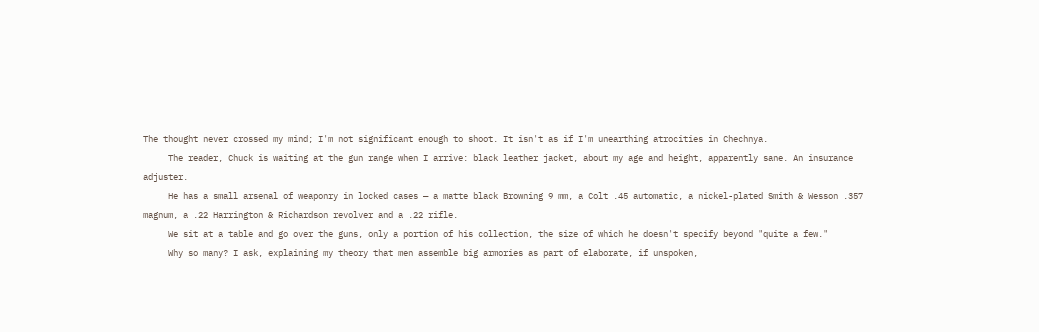The thought never crossed my mind; I'm not significant enough to shoot. It isn't as if I'm unearthing atrocities in Chechnya.
     The reader, Chuck is waiting at the gun range when I arrive: black leather jacket, about my age and height, apparently sane. An insurance adjuster.
     He has a small arsenal of weaponry in locked cases — a matte black Browning 9 mm, a Colt .45 automatic, a nickel-plated Smith & Wesson .357 magnum, a .22 Harrington & Richardson revolver and a .22 rifle.
     We sit at a table and go over the guns, only a portion of his collection, the size of which he doesn't specify beyond "quite a few."
     Why so many? I ask, explaining my theory that men assemble big armories as part of elaborate, if unspoken,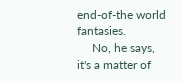end-of-the world fantasies.
     No, he says, it's a matter of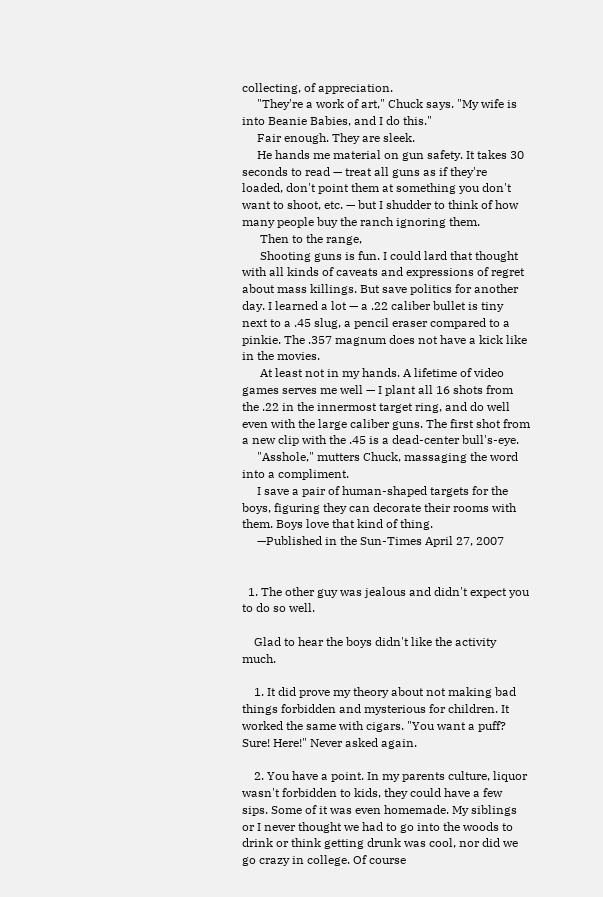collecting, of appreciation.
     "They're a work of art," Chuck says. "My wife is into Beanie Babies, and I do this."
     Fair enough. They are sleek.
     He hands me material on gun safety. It takes 30 seconds to read — treat all guns as if they're loaded, don't point them at something you don't want to shoot, etc. — but I shudder to think of how many people buy the ranch ignoring them.
      Then to the range,
      Shooting guns is fun. I could lard that thought with all kinds of caveats and expressions of regret about mass killings. But save politics for another day. I learned a lot — a .22 caliber bullet is tiny next to a .45 slug, a pencil eraser compared to a pinkie. The .357 magnum does not have a kick like in the movies.
      At least not in my hands. A lifetime of video games serves me well — I plant all 16 shots from the .22 in the innermost target ring, and do well even with the large caliber guns. The first shot from a new clip with the .45 is a dead-center bull's-eye.
     "Asshole," mutters Chuck, massaging the word into a compliment.
     I save a pair of human-shaped targets for the boys, figuring they can decorate their rooms with them. Boys love that kind of thing.
     —Published in the Sun-Times April 27, 2007


  1. The other guy was jealous and didn't expect you to do so well.

    Glad to hear the boys didn't like the activity much.

    1. It did prove my theory about not making bad things forbidden and mysterious for children. It worked the same with cigars. "You want a puff? Sure! Here!" Never asked again.

    2. You have a point. In my parents culture, liquor wasn't forbidden to kids, they could have a few sips. Some of it was even homemade. My siblings or I never thought we had to go into the woods to drink or think getting drunk was cool, nor did we go crazy in college. Of course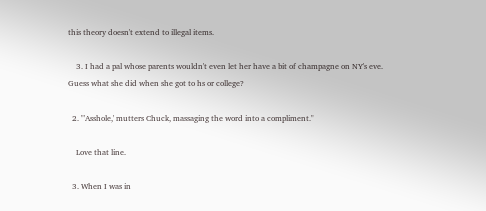this theory doesn't extend to illegal items.

    3. I had a pal whose parents wouldn't even let her have a bit of champagne on NY's eve. Guess what she did when she got to hs or college?

  2. "'Asshole,' mutters Chuck, massaging the word into a compliment."

    Love that line.

  3. When I was in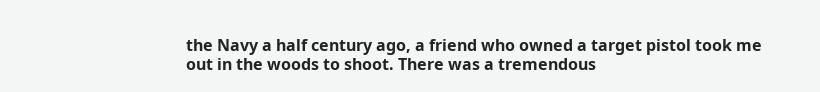the Navy a half century ago, a friend who owned a target pistol took me out in the woods to shoot. There was a tremendous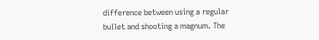difference between using a regular bullet and shooting a magnum. The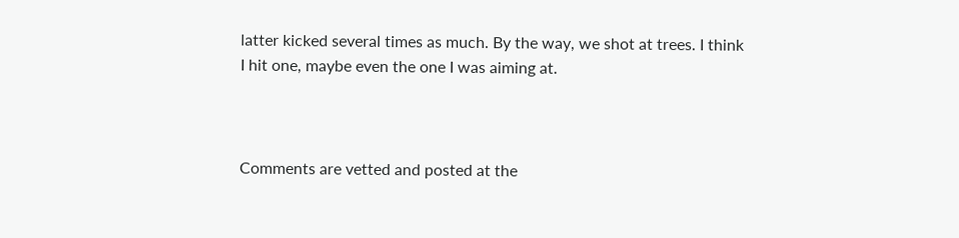latter kicked several times as much. By the way, we shot at trees. I think I hit one, maybe even the one I was aiming at.



Comments are vetted and posted at the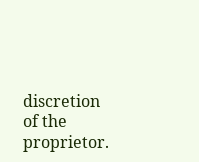discretion of the proprietor.